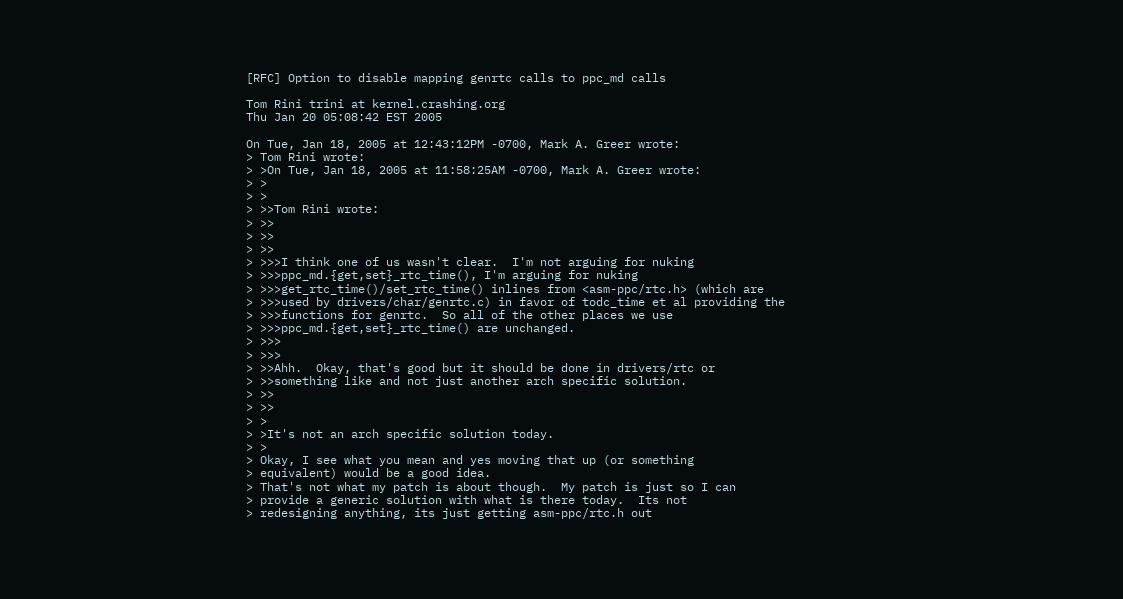[RFC] Option to disable mapping genrtc calls to ppc_md calls

Tom Rini trini at kernel.crashing.org
Thu Jan 20 05:08:42 EST 2005

On Tue, Jan 18, 2005 at 12:43:12PM -0700, Mark A. Greer wrote:
> Tom Rini wrote:
> >On Tue, Jan 18, 2005 at 11:58:25AM -0700, Mark A. Greer wrote:
> >
> >
> >>Tom Rini wrote:
> >>
> >>
> >>
> >>>I think one of us wasn't clear.  I'm not arguing for nuking
> >>>ppc_md.{get,set}_rtc_time(), I'm arguing for nuking
> >>>get_rtc_time()/set_rtc_time() inlines from <asm-ppc/rtc.h> (which are
> >>>used by drivers/char/genrtc.c) in favor of todc_time et al providing the
> >>>functions for genrtc.  So all of the other places we use
> >>>ppc_md.{get,set}_rtc_time() are unchanged.
> >>>
> >>>
> >>Ahh.  Okay, that's good but it should be done in drivers/rtc or
> >>something like and not just another arch specific solution.
> >>
> >>
> >
> >It's not an arch specific solution today.
> >
> Okay, I see what you mean and yes moving that up (or something
> equivalent) would be a good idea.
> That's not what my patch is about though.  My patch is just so I can
> provide a generic solution with what is there today.  Its not
> redesigning anything, its just getting asm-ppc/rtc.h out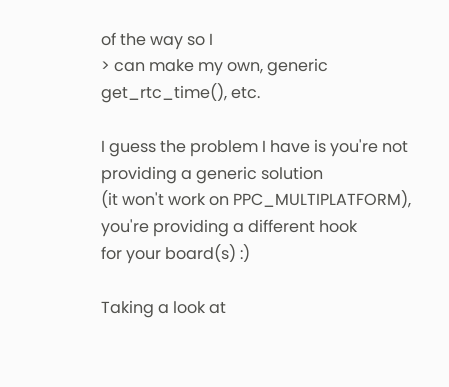of the way so I
> can make my own, generic get_rtc_time(), etc.

I guess the problem I have is you're not providing a generic solution
(it won't work on PPC_MULTIPLATFORM), you're providing a different hook
for your board(s) :)

Taking a look at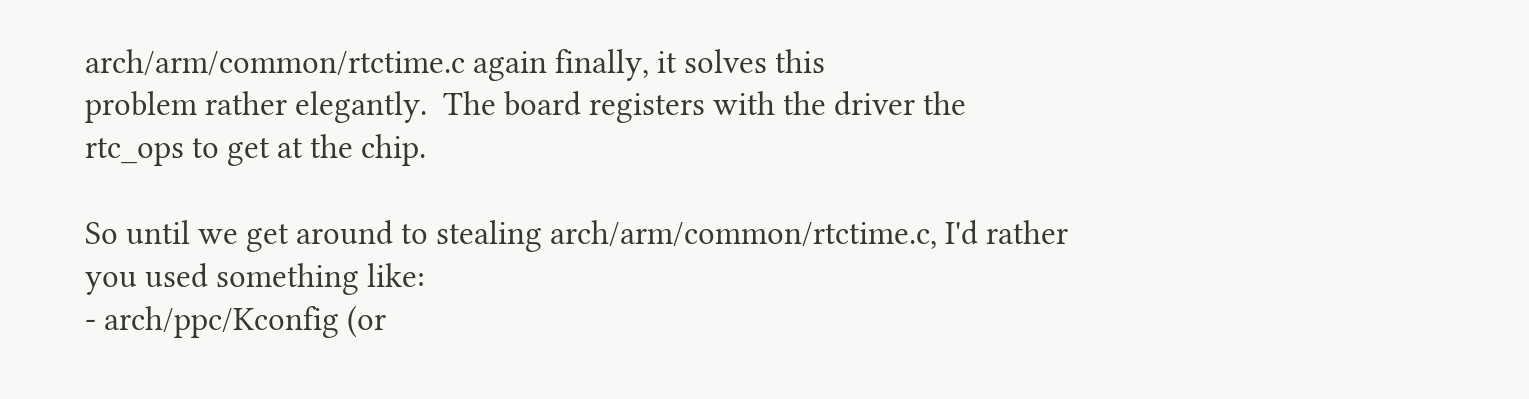arch/arm/common/rtctime.c again finally, it solves this
problem rather elegantly.  The board registers with the driver the
rtc_ops to get at the chip.

So until we get around to stealing arch/arm/common/rtctime.c, I'd rather
you used something like:
- arch/ppc/Kconfig (or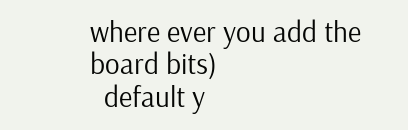where ever you add the board bits)
  default y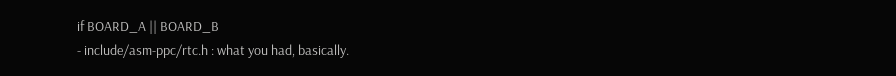if BOARD_A || BOARD_B
- include/asm-ppc/rtc.h : what you had, basically.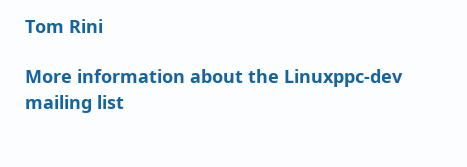Tom Rini

More information about the Linuxppc-dev mailing list